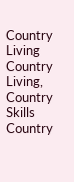Country Living
Country Living, Country Skills
Country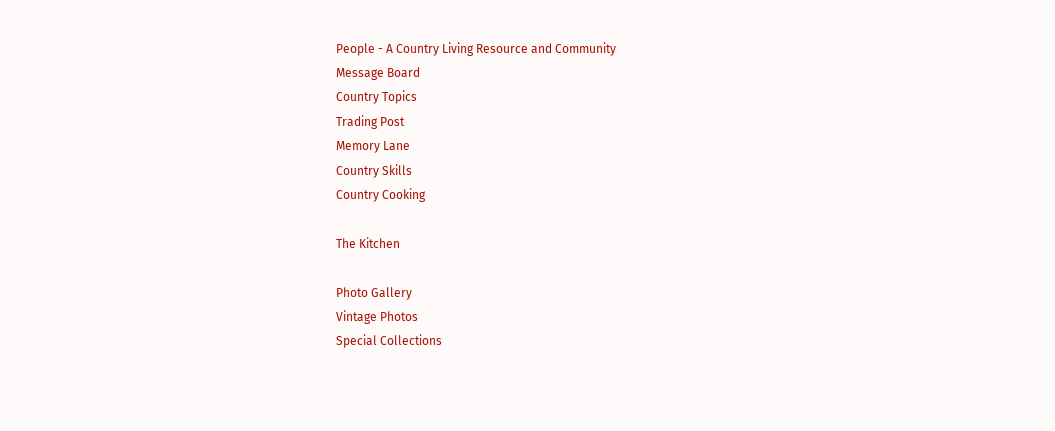People - A Country Living Resource and Community
Message Board
Country Topics
Trading Post
Memory Lane
Country Skills
Country Cooking

The Kitchen

Photo Gallery
Vintage Photos
Special Collections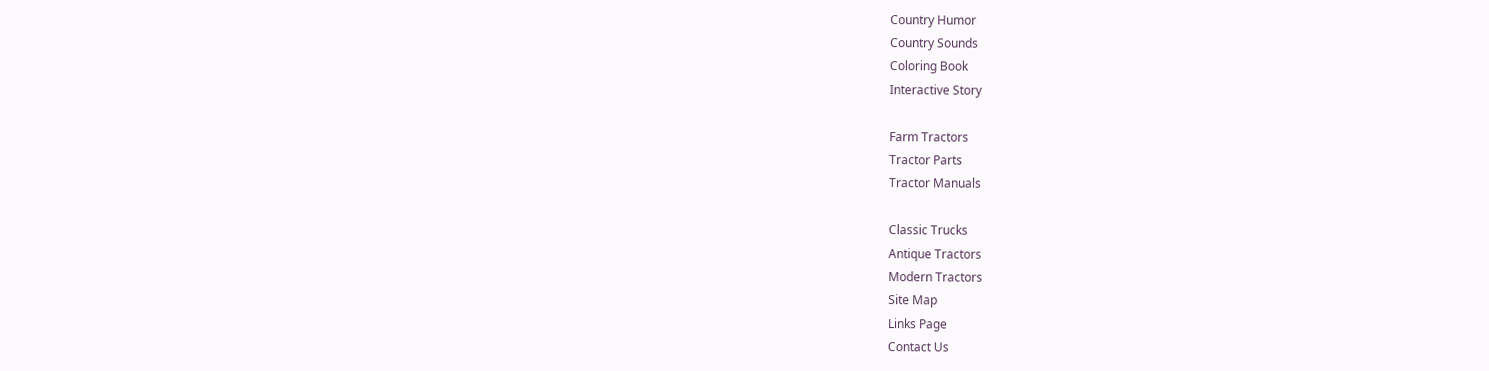Country Humor
Country Sounds
Coloring Book
Interactive Story

Farm Tractors
Tractor Parts
Tractor Manuals

Classic Trucks
Antique Tractors
Modern Tractors
Site Map
Links Page
Contact Us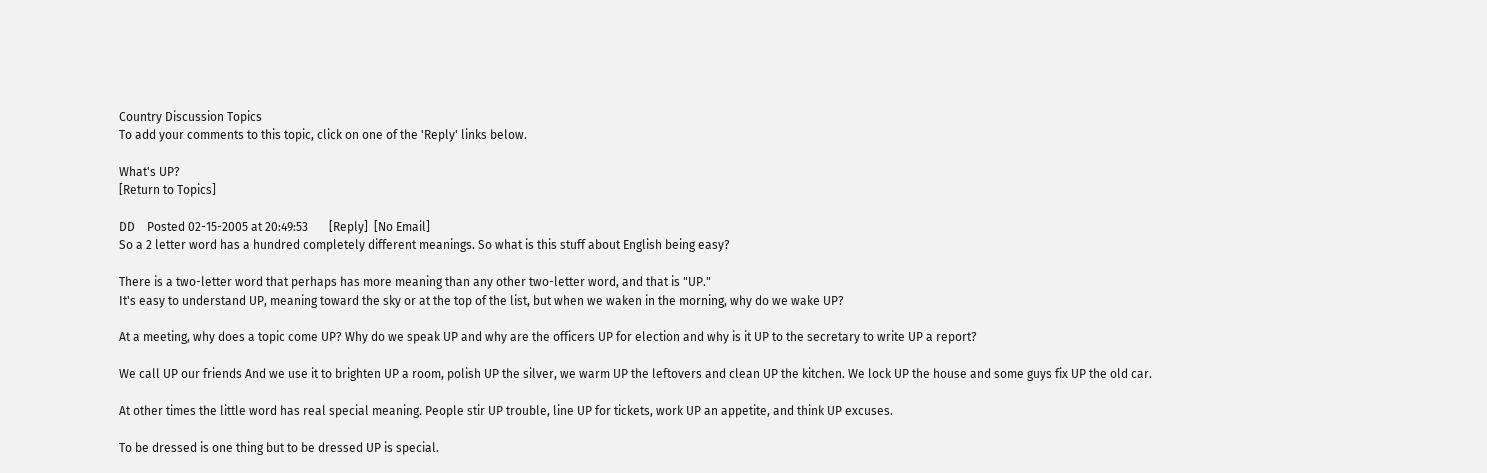Country Discussion Topics
To add your comments to this topic, click on one of the 'Reply' links below.

What's UP?
[Return to Topics]

DD    Posted 02-15-2005 at 20:49:53       [Reply]  [No Email]
So a 2 letter word has a hundred completely different meanings. So what is this stuff about English being easy?

There is a two-letter word that perhaps has more meaning than any other two-letter word, and that is "UP."
It's easy to understand UP, meaning toward the sky or at the top of the list, but when we waken in the morning, why do we wake UP?

At a meeting, why does a topic come UP? Why do we speak UP and why are the officers UP for election and why is it UP to the secretary to write UP a report?

We call UP our friends And we use it to brighten UP a room, polish UP the silver, we warm UP the leftovers and clean UP the kitchen. We lock UP the house and some guys fix UP the old car.

At other times the little word has real special meaning. People stir UP trouble, line UP for tickets, work UP an appetite, and think UP excuses.

To be dressed is one thing but to be dressed UP is special.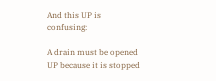And this UP is confusing:

A drain must be opened UP because it is stopped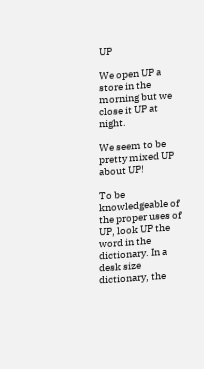UP

We open UP a store in the morning but we close it UP at night.

We seem to be pretty mixed UP about UP!

To be knowledgeable of the proper uses of UP, look UP the word in the dictionary. In a desk size dictionary, the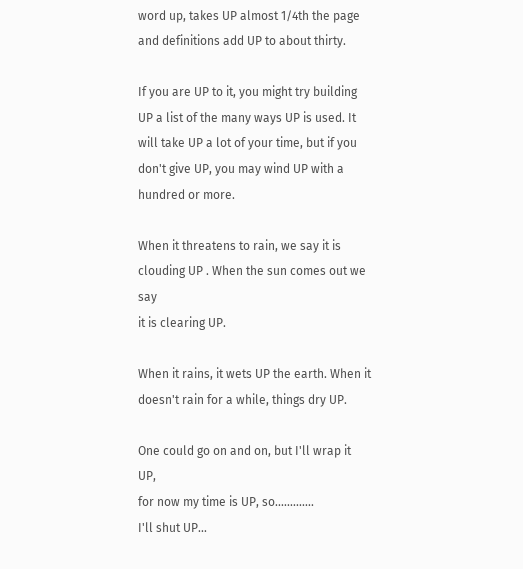word up, takes UP almost 1/4th the page and definitions add UP to about thirty.

If you are UP to it, you might try building UP a list of the many ways UP is used. It will take UP a lot of your time, but if you don't give UP, you may wind UP with a hundred or more.

When it threatens to rain, we say it is
clouding UP . When the sun comes out we say
it is clearing UP.

When it rains, it wets UP the earth. When it doesn't rain for a while, things dry UP.

One could go on and on, but I'll wrap it UP,
for now my time is UP, so.............
I'll shut UP...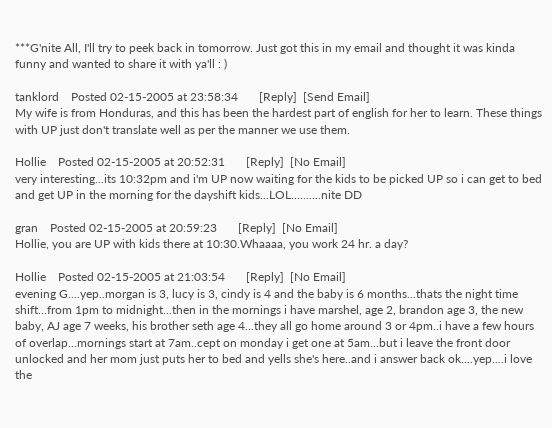***G'nite All, I'll try to peek back in tomorrow. Just got this in my email and thought it was kinda funny and wanted to share it with ya'll : )

tanklord    Posted 02-15-2005 at 23:58:34       [Reply]  [Send Email]
My wife is from Honduras, and this has been the hardest part of english for her to learn. These things with UP just don't translate well as per the manner we use them.

Hollie    Posted 02-15-2005 at 20:52:31       [Reply]  [No Email]
very interesting...its 10:32pm and i'm UP now waiting for the kids to be picked UP so i can get to bed and get UP in the morning for the dayshift kids...LOL..........nite DD

gran    Posted 02-15-2005 at 20:59:23       [Reply]  [No Email]
Hollie, you are UP with kids there at 10:30.Whaaaa, you work 24 hr. a day?

Hollie    Posted 02-15-2005 at 21:03:54       [Reply]  [No Email]
evening G....yep..morgan is 3, lucy is 3, cindy is 4 and the baby is 6 months...thats the night time shift...from 1pm to midnight...then in the mornings i have marshel, age 2, brandon age 3, the new baby, AJ age 7 weeks, his brother seth age 4...they all go home around 3 or 4pm..i have a few hours of overlap...mornings start at 7am..cept on monday i get one at 5am...but i leave the front door unlocked and her mom just puts her to bed and yells she's here..and i answer back ok....yep....i love the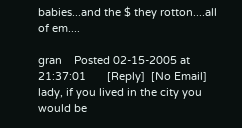babies...and the $ they rotton....all of em....

gran    Posted 02-15-2005 at 21:37:01       [Reply]  [No Email]
lady, if you lived in the city you would be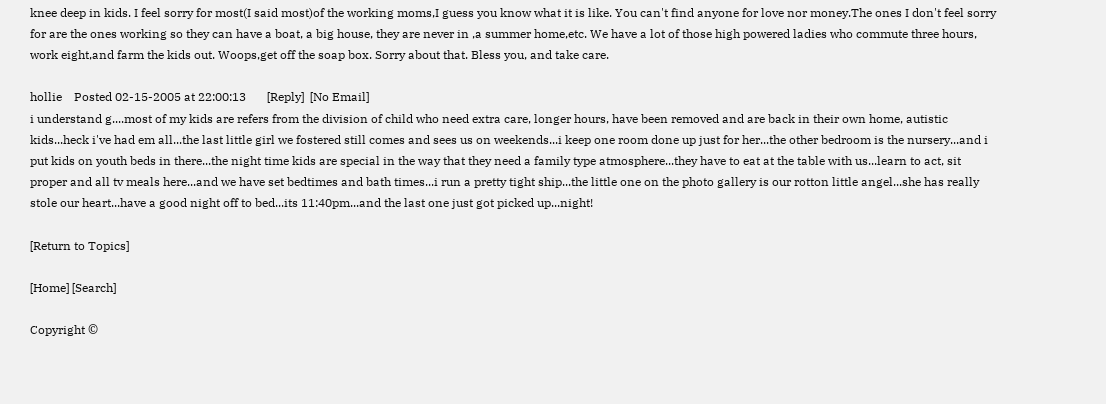knee deep in kids. I feel sorry for most(I said most)of the working moms,I guess you know what it is like. You can't find anyone for love nor money.The ones I don't feel sorry for are the ones working so they can have a boat, a big house, they are never in ,a summer home,etc. We have a lot of those high powered ladies who commute three hours, work eight,and farm the kids out. Woops,get off the soap box. Sorry about that. Bless you, and take care.

hollie    Posted 02-15-2005 at 22:00:13       [Reply]  [No Email]
i understand g....most of my kids are refers from the division of child who need extra care, longer hours, have been removed and are back in their own home, autistic kids...heck i've had em all...the last little girl we fostered still comes and sees us on weekends...i keep one room done up just for her...the other bedroom is the nursery...and i put kids on youth beds in there...the night time kids are special in the way that they need a family type atmosphere...they have to eat at the table with us...learn to act, sit proper and all tv meals here...and we have set bedtimes and bath times...i run a pretty tight ship...the little one on the photo gallery is our rotton little angel...she has really stole our heart...have a good night off to bed...its 11:40pm...and the last one just got picked up...night!

[Return to Topics]

[Home] [Search]

Copyright ©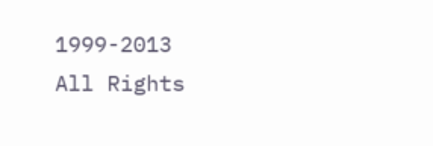1999-2013
All Rights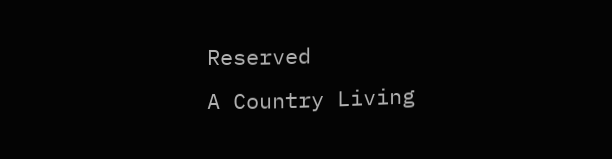Reserved
A Country Living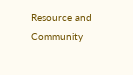Resource and Community